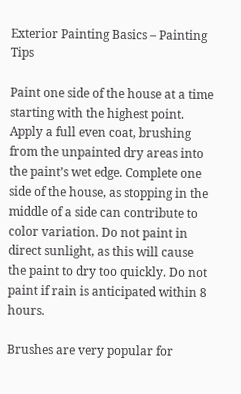Exterior Painting Basics – Painting Tips

Paint one side of the house at a time starting with the highest point. Apply a full even coat, brushing from the unpainted dry areas into the paint’s wet edge. Complete one side of the house, as stopping in the middle of a side can contribute to color variation. Do not paint in direct sunlight, as this will cause the paint to dry too quickly. Do not paint if rain is anticipated within 8 hours.

Brushes are very popular for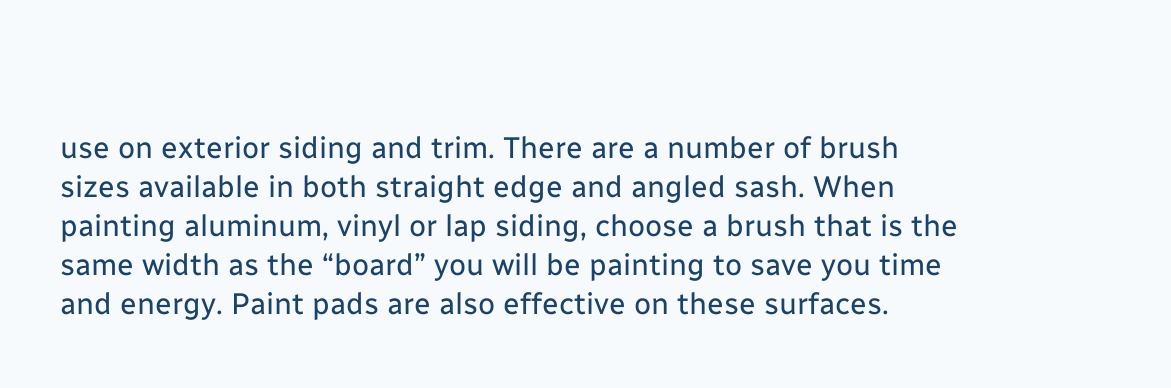use on exterior siding and trim. There are a number of brush sizes available in both straight edge and angled sash. When painting aluminum, vinyl or lap siding, choose a brush that is the same width as the “board” you will be painting to save you time and energy. Paint pads are also effective on these surfaces.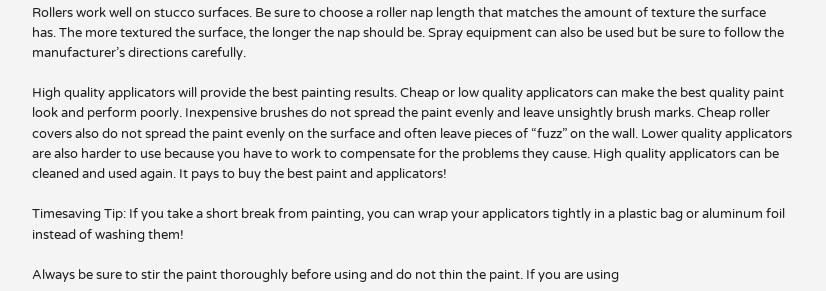Rollers work well on stucco surfaces. Be sure to choose a roller nap length that matches the amount of texture the surface has. The more textured the surface, the longer the nap should be. Spray equipment can also be used but be sure to follow the manufacturer’s directions carefully.

High quality applicators will provide the best painting results. Cheap or low quality applicators can make the best quality paint look and perform poorly. Inexpensive brushes do not spread the paint evenly and leave unsightly brush marks. Cheap roller covers also do not spread the paint evenly on the surface and often leave pieces of “fuzz” on the wall. Lower quality applicators are also harder to use because you have to work to compensate for the problems they cause. High quality applicators can be cleaned and used again. It pays to buy the best paint and applicators!

Timesaving Tip: If you take a short break from painting, you can wrap your applicators tightly in a plastic bag or aluminum foil instead of washing them!

Always be sure to stir the paint thoroughly before using and do not thin the paint. If you are using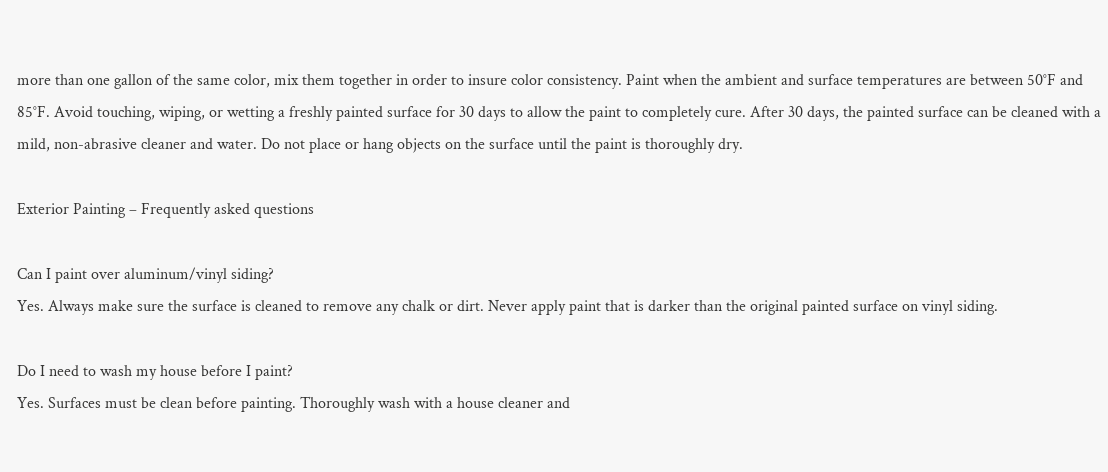more than one gallon of the same color, mix them together in order to insure color consistency. Paint when the ambient and surface temperatures are between 50°F and 85°F. Avoid touching, wiping, or wetting a freshly painted surface for 30 days to allow the paint to completely cure. After 30 days, the painted surface can be cleaned with a mild, non-abrasive cleaner and water. Do not place or hang objects on the surface until the paint is thoroughly dry.

Exterior Painting – Frequently asked questions

Can I paint over aluminum/vinyl siding?
Yes. Always make sure the surface is cleaned to remove any chalk or dirt. Never apply paint that is darker than the original painted surface on vinyl siding.

Do I need to wash my house before I paint?
Yes. Surfaces must be clean before painting. Thoroughly wash with a house cleaner and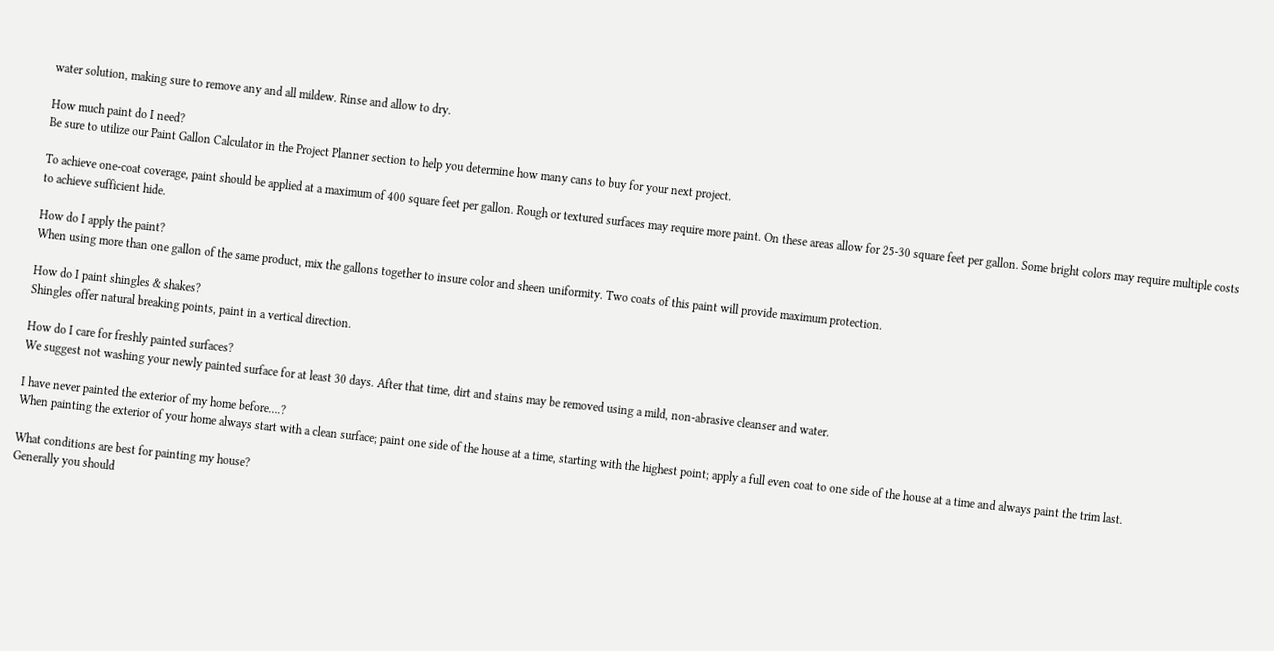water solution, making sure to remove any and all mildew. Rinse and allow to dry.

How much paint do I need?
Be sure to utilize our Paint Gallon Calculator in the Project Planner section to help you determine how many cans to buy for your next project.

To achieve one-coat coverage, paint should be applied at a maximum of 400 square feet per gallon. Rough or textured surfaces may require more paint. On these areas allow for 25-30 square feet per gallon. Some bright colors may require multiple costs to achieve sufficient hide.

How do I apply the paint?
When using more than one gallon of the same product, mix the gallons together to insure color and sheen uniformity. Two coats of this paint will provide maximum protection.

How do I paint shingles & shakes?
Shingles offer natural breaking points, paint in a vertical direction.

How do I care for freshly painted surfaces?
We suggest not washing your newly painted surface for at least 30 days. After that time, dirt and stains may be removed using a mild, non-abrasive cleanser and water.

I have never painted the exterior of my home before….?
When painting the exterior of your home always start with a clean surface; paint one side of the house at a time, starting with the highest point; apply a full even coat to one side of the house at a time and always paint the trim last.

What conditions are best for painting my house?
Generally you should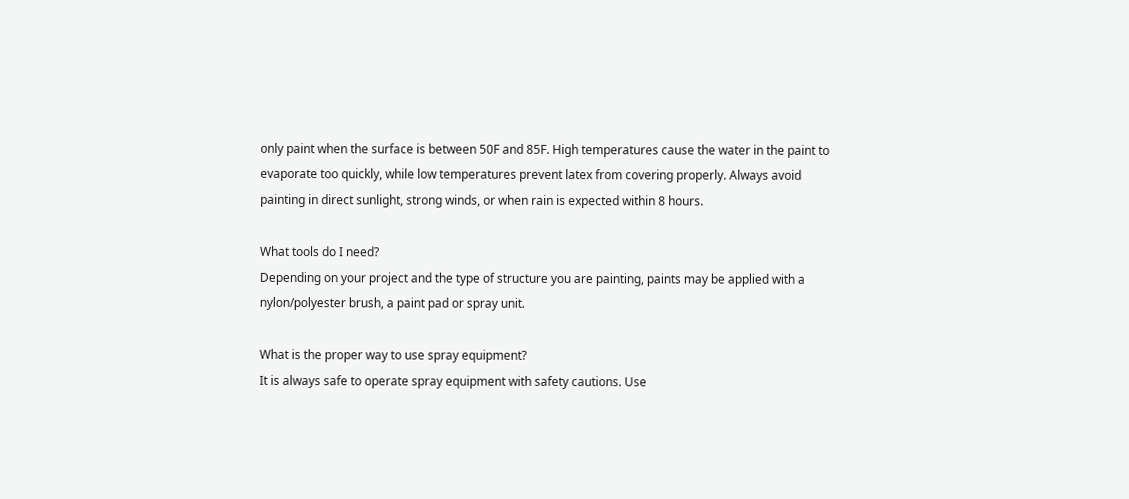only paint when the surface is between 50F and 85F. High temperatures cause the water in the paint to evaporate too quickly, while low temperatures prevent latex from covering properly. Always avoid painting in direct sunlight, strong winds, or when rain is expected within 8 hours.

What tools do I need?
Depending on your project and the type of structure you are painting, paints may be applied with a nylon/polyester brush, a paint pad or spray unit.

What is the proper way to use spray equipment?
It is always safe to operate spray equipment with safety cautions. Use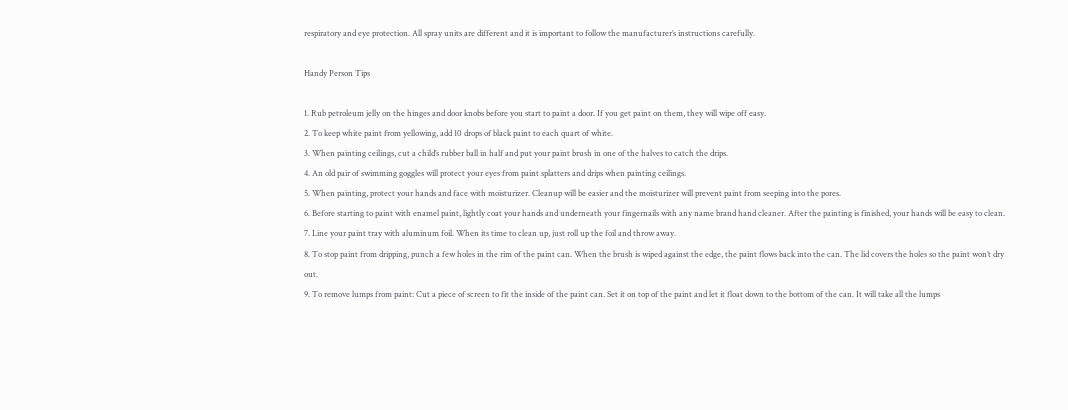respiratory and eye protection. All spray units are different and it is important to follow the manufacturer’s instructions carefully.

Handy Person Tips

1. Rub petroleum jelly on the hinges and door knobs before you start to paint a door. If you get paint on them, they will wipe off easy.
2. To keep white paint from yellowing, add 10 drops of black paint to each quart of white.
3. When painting ceilings, cut a child’s rubber ball in half and put your paint brush in one of the halves to catch the drips.
4. An old pair of swimming goggles will protect your eyes from paint splatters and drips when painting ceilings.
5. When painting, protect your hands and face with moisturizer. Cleanup will be easier and the moisturizer will prevent paint from seeping into the pores.
6. Before starting to paint with enamel paint, lightly coat your hands and underneath your fingernails with any name brand hand cleaner. After the painting is finished, your hands will be easy to clean.
7. Line your paint tray with aluminum foil. When its time to clean up, just roll up the foil and throw away.
8. To stop paint from dripping, punch a few holes in the rim of the paint can. When the brush is wiped against the edge, the paint flows back into the can. The lid covers the holes so the paint won’t dry out.
9. To remove lumps from paint: Cut a piece of screen to fit the inside of the paint can. Set it on top of the paint and let it float down to the bottom of the can. It will take all the lumps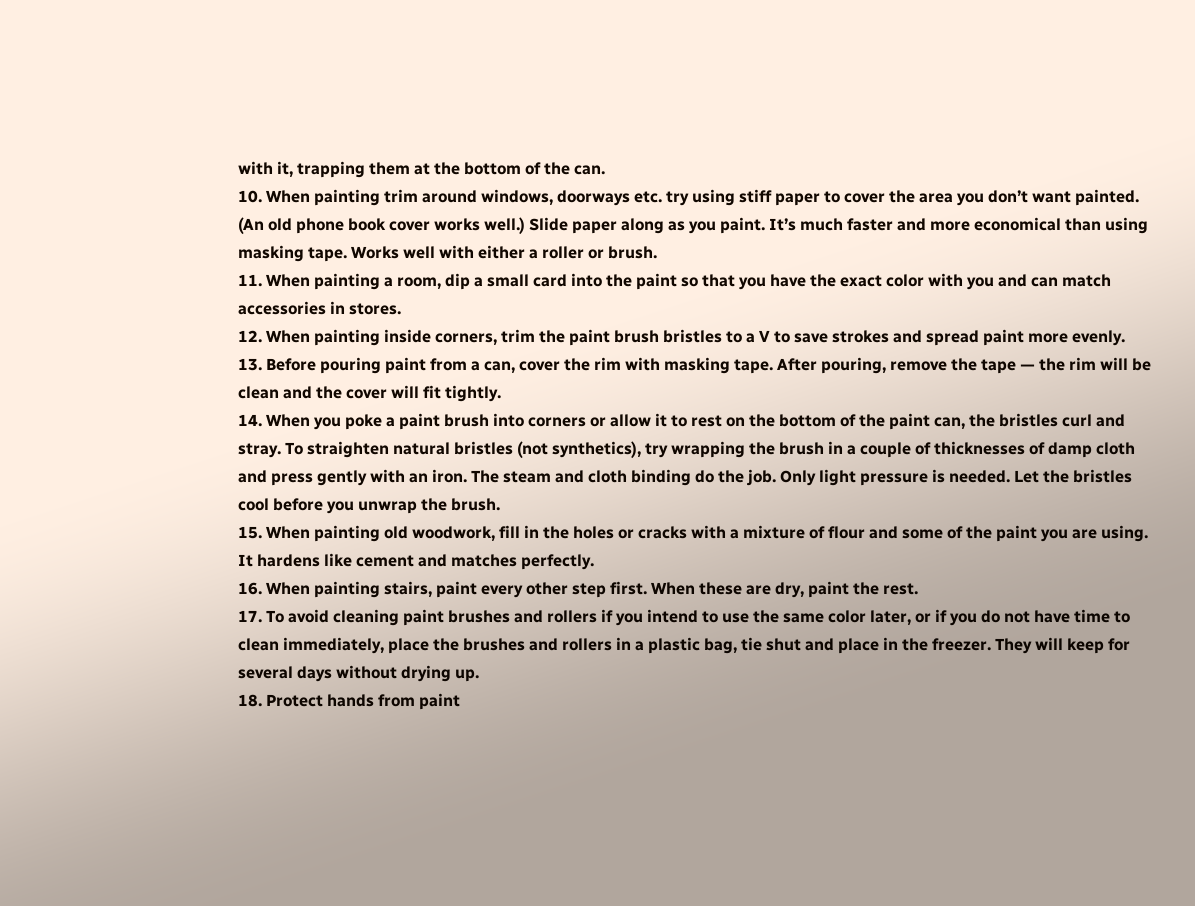with it, trapping them at the bottom of the can.
10. When painting trim around windows, doorways etc. try using stiff paper to cover the area you don’t want painted. (An old phone book cover works well.) Slide paper along as you paint. It’s much faster and more economical than using masking tape. Works well with either a roller or brush.
11. When painting a room, dip a small card into the paint so that you have the exact color with you and can match accessories in stores.
12. When painting inside corners, trim the paint brush bristles to a V to save strokes and spread paint more evenly.
13. Before pouring paint from a can, cover the rim with masking tape. After pouring, remove the tape — the rim will be clean and the cover will fit tightly.
14. When you poke a paint brush into corners or allow it to rest on the bottom of the paint can, the bristles curl and stray. To straighten natural bristles (not synthetics), try wrapping the brush in a couple of thicknesses of damp cloth and press gently with an iron. The steam and cloth binding do the job. Only light pressure is needed. Let the bristles cool before you unwrap the brush.
15. When painting old woodwork, fill in the holes or cracks with a mixture of flour and some of the paint you are using. It hardens like cement and matches perfectly.
16. When painting stairs, paint every other step first. When these are dry, paint the rest.
17. To avoid cleaning paint brushes and rollers if you intend to use the same color later, or if you do not have time to clean immediately, place the brushes and rollers in a plastic bag, tie shut and place in the freezer. They will keep for several days without drying up.
18. Protect hands from paint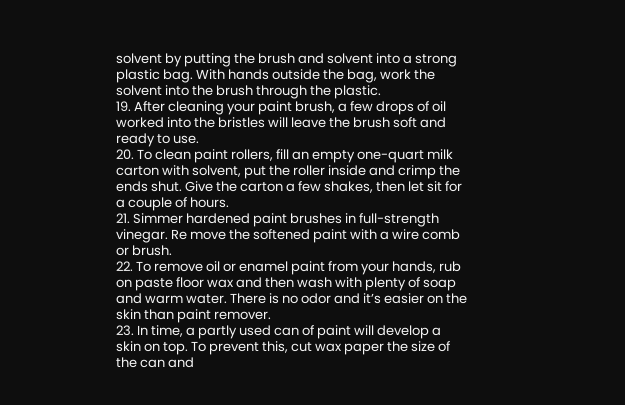solvent by putting the brush and solvent into a strong plastic bag. With hands outside the bag, work the solvent into the brush through the plastic.
19. After cleaning your paint brush, a few drops of oil worked into the bristles will leave the brush soft and ready to use.
20. To clean paint rollers, fill an empty one-quart milk carton with solvent, put the roller inside and crimp the ends shut. Give the carton a few shakes, then let sit for a couple of hours.
21. Simmer hardened paint brushes in full-strength vinegar. Re move the softened paint with a wire comb or brush.
22. To remove oil or enamel paint from your hands, rub on paste floor wax and then wash with plenty of soap and warm water. There is no odor and it’s easier on the skin than paint remover.
23. In time, a partly used can of paint will develop a skin on top. To prevent this, cut wax paper the size of the can and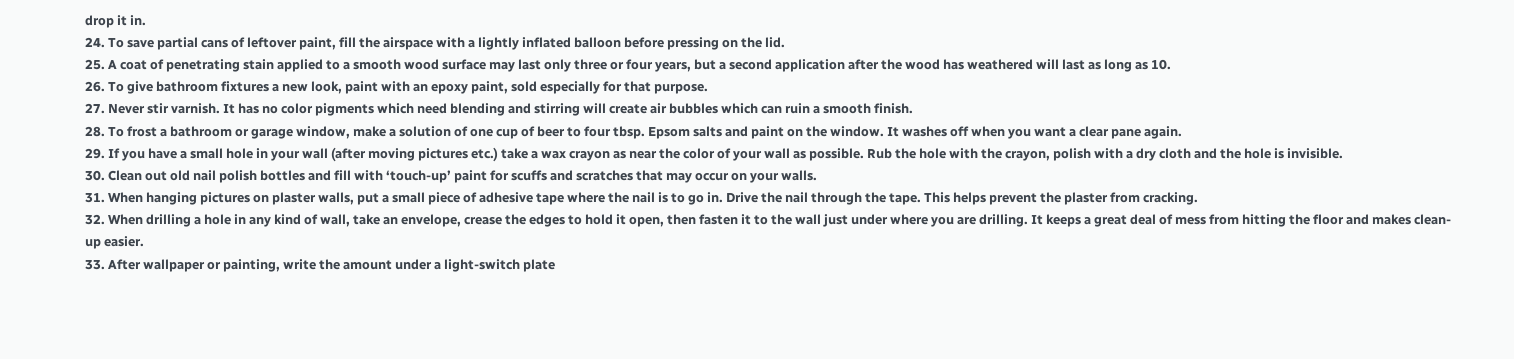drop it in.
24. To save partial cans of leftover paint, fill the airspace with a lightly inflated balloon before pressing on the lid.
25. A coat of penetrating stain applied to a smooth wood surface may last only three or four years, but a second application after the wood has weathered will last as long as 10.
26. To give bathroom fixtures a new look, paint with an epoxy paint, sold especially for that purpose.
27. Never stir varnish. It has no color pigments which need blending and stirring will create air bubbles which can ruin a smooth finish.
28. To frost a bathroom or garage window, make a solution of one cup of beer to four tbsp. Epsom salts and paint on the window. It washes off when you want a clear pane again.
29. If you have a small hole in your wall (after moving pictures etc.) take a wax crayon as near the color of your wall as possible. Rub the hole with the crayon, polish with a dry cloth and the hole is invisible.
30. Clean out old nail polish bottles and fill with ‘touch-up’ paint for scuffs and scratches that may occur on your walls.
31. When hanging pictures on plaster walls, put a small piece of adhesive tape where the nail is to go in. Drive the nail through the tape. This helps prevent the plaster from cracking.
32. When drilling a hole in any kind of wall, take an envelope, crease the edges to hold it open, then fasten it to the wall just under where you are drilling. It keeps a great deal of mess from hitting the floor and makes clean-up easier.
33. After wallpaper or painting, write the amount under a light-switch plate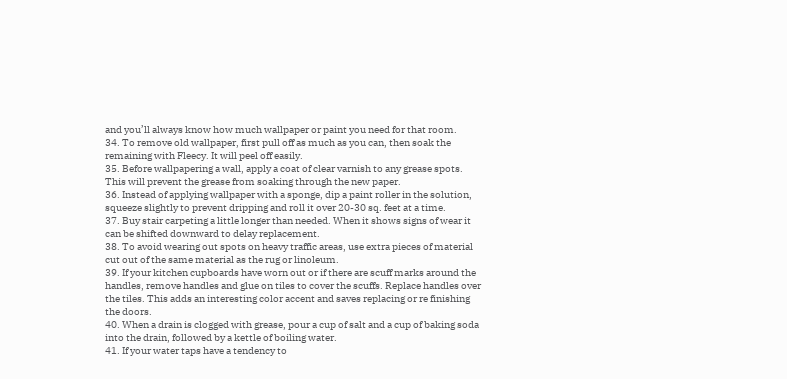and you’ll always know how much wallpaper or paint you need for that room.
34. To remove old wallpaper, first pull off as much as you can, then soak the remaining with Fleecy. It will peel off easily.
35. Before wallpapering a wall, apply a coat of clear varnish to any grease spots. This will prevent the grease from soaking through the new paper.
36. Instead of applying wallpaper with a sponge, dip a paint roller in the solution, squeeze slightly to prevent dripping and roll it over 20-30 sq. feet at a time.
37. Buy stair carpeting a little longer than needed. When it shows signs of wear it can be shifted downward to delay replacement.
38. To avoid wearing out spots on heavy traffic areas, use extra pieces of material cut out of the same material as the rug or linoleum.
39. If your kitchen cupboards have worn out or if there are scuff marks around the handles, remove handles and glue on tiles to cover the scuffs. Replace handles over the tiles. This adds an interesting color accent and saves replacing or re finishing the doors.
40. When a drain is clogged with grease, pour a cup of salt and a cup of baking soda into the drain, followed by a kettle of boiling water.
41. If your water taps have a tendency to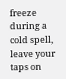freeze during a cold spell, leave your taps on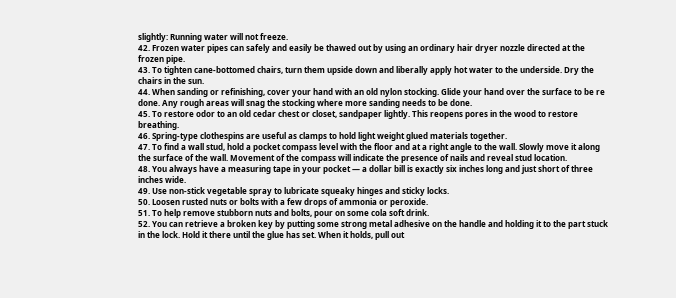slightly: Running water will not freeze.
42. Frozen water pipes can safely and easily be thawed out by using an ordinary hair dryer nozzle directed at the frozen pipe.
43. To tighten cane-bottomed chairs, turn them upside down and liberally apply hot water to the underside. Dry the chairs in the sun.
44. When sanding or refinishing, cover your hand with an old nylon stocking. Glide your hand over the surface to be re done. Any rough areas will snag the stocking where more sanding needs to be done.
45. To restore odor to an old cedar chest or closet, sandpaper lightly. This reopens pores in the wood to restore breathing.
46. Spring-type clothespins are useful as clamps to hold light weight glued materials together.
47. To find a wall stud, hold a pocket compass level with the floor and at a right angle to the wall. Slowly move it along the surface of the wall. Movement of the compass will indicate the presence of nails and reveal stud location.
48. You always have a measuring tape in your pocket — a dollar bill is exactly six inches long and just short of three inches wide.
49. Use non-stick vegetable spray to lubricate squeaky hinges and sticky locks.
50. Loosen rusted nuts or bolts with a few drops of ammonia or peroxide.
51. To help remove stubborn nuts and bolts, pour on some cola soft drink.
52. You can retrieve a broken key by putting some strong metal adhesive on the handle and holding it to the part stuck in the lock. Hold it there until the glue has set. When it holds, pull out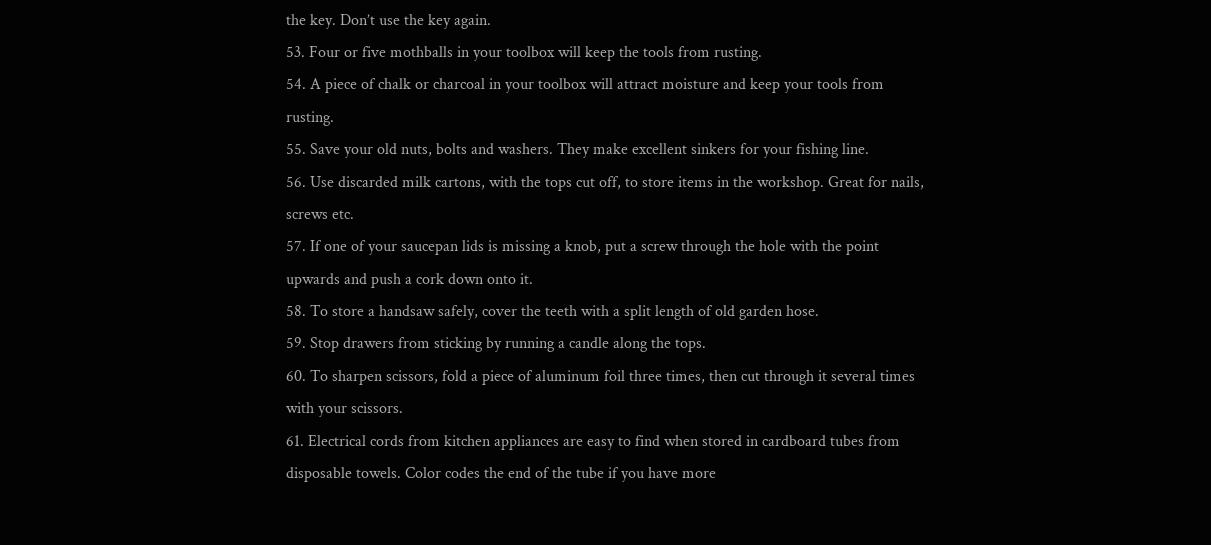the key. Don’t use the key again.
53. Four or five mothballs in your toolbox will keep the tools from rusting.
54. A piece of chalk or charcoal in your toolbox will attract moisture and keep your tools from rusting.
55. Save your old nuts, bolts and washers. They make excellent sinkers for your fishing line.
56. Use discarded milk cartons, with the tops cut off, to store items in the workshop. Great for nails, screws etc.
57. If one of your saucepan lids is missing a knob, put a screw through the hole with the point upwards and push a cork down onto it.
58. To store a handsaw safely, cover the teeth with a split length of old garden hose.
59. Stop drawers from sticking by running a candle along the tops.
60. To sharpen scissors, fold a piece of aluminum foil three times, then cut through it several times with your scissors.
61. Electrical cords from kitchen appliances are easy to find when stored in cardboard tubes from disposable towels. Color codes the end of the tube if you have more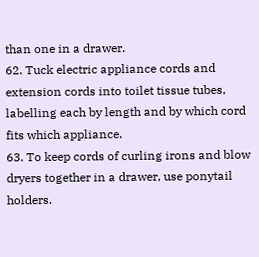than one in a drawer.
62. Tuck electric appliance cords and extension cords into toilet tissue tubes, labelling each by length and by which cord fits which appliance.
63. To keep cords of curling irons and blow dryers together in a drawer, use ponytail holders.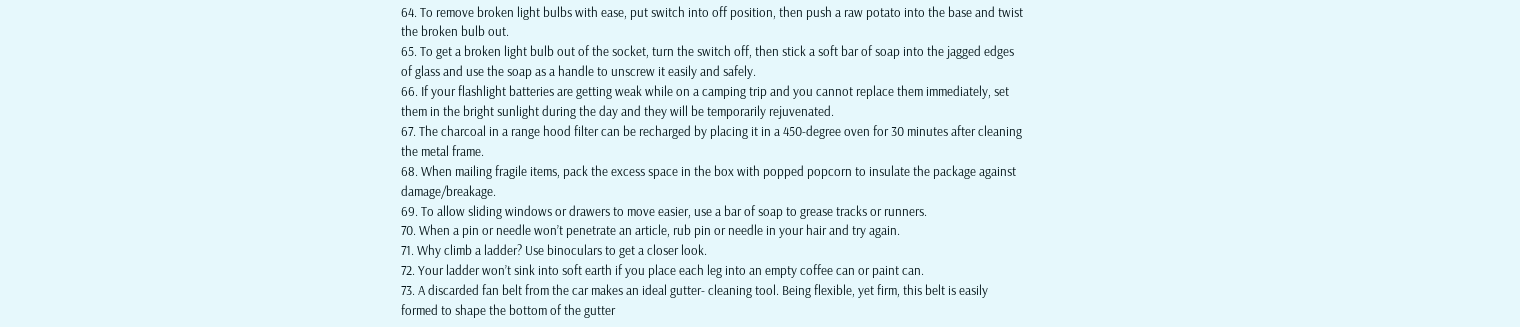64. To remove broken light bulbs with ease, put switch into off position, then push a raw potato into the base and twist the broken bulb out.
65. To get a broken light bulb out of the socket, turn the switch off, then stick a soft bar of soap into the jagged edges of glass and use the soap as a handle to unscrew it easily and safely.
66. If your flashlight batteries are getting weak while on a camping trip and you cannot replace them immediately, set them in the bright sunlight during the day and they will be temporarily rejuvenated.
67. The charcoal in a range hood filter can be recharged by placing it in a 450-degree oven for 30 minutes after cleaning the metal frame.
68. When mailing fragile items, pack the excess space in the box with popped popcorn to insulate the package against damage/breakage.
69. To allow sliding windows or drawers to move easier, use a bar of soap to grease tracks or runners.
70. When a pin or needle won’t penetrate an article, rub pin or needle in your hair and try again.
71. Why climb a ladder? Use binoculars to get a closer look.
72. Your ladder won’t sink into soft earth if you place each leg into an empty coffee can or paint can.
73. A discarded fan belt from the car makes an ideal gutter- cleaning tool. Being flexible, yet firm, this belt is easily formed to shape the bottom of the gutter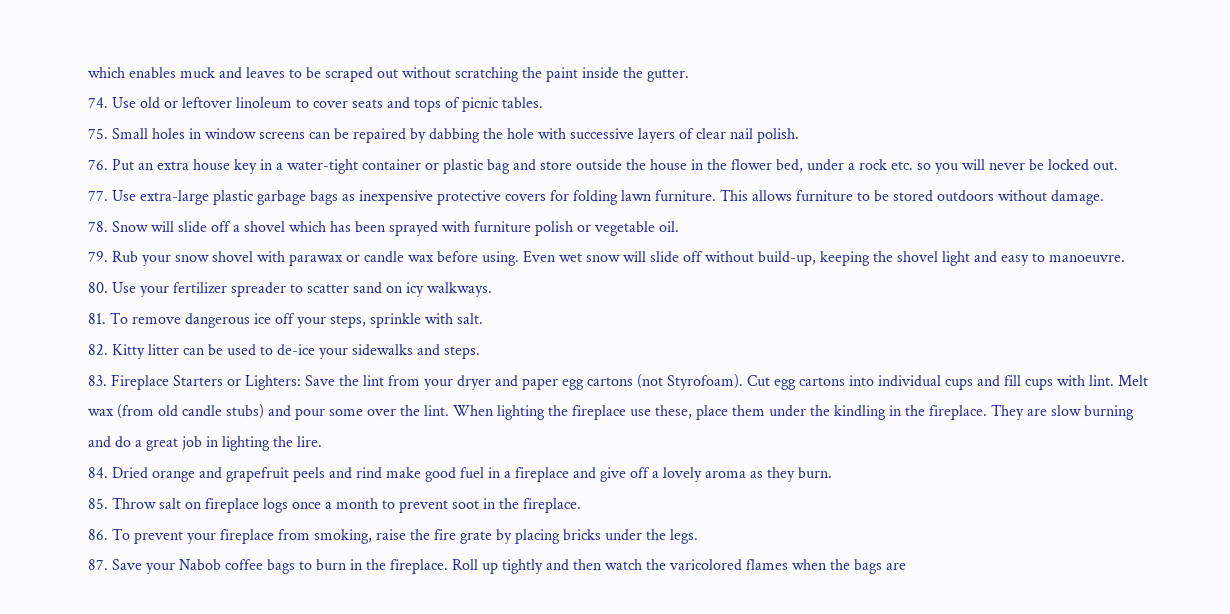which enables muck and leaves to be scraped out without scratching the paint inside the gutter.
74. Use old or leftover linoleum to cover seats and tops of picnic tables.
75. Small holes in window screens can be repaired by dabbing the hole with successive layers of clear nail polish.
76. Put an extra house key in a water-tight container or plastic bag and store outside the house in the flower bed, under a rock etc. so you will never be locked out.
77. Use extra-large plastic garbage bags as inexpensive protective covers for folding lawn furniture. This allows furniture to be stored outdoors without damage.
78. Snow will slide off a shovel which has been sprayed with furniture polish or vegetable oil.
79. Rub your snow shovel with parawax or candle wax before using. Even wet snow will slide off without build-up, keeping the shovel light and easy to manoeuvre.
80. Use your fertilizer spreader to scatter sand on icy walkways.
81. To remove dangerous ice off your steps, sprinkle with salt.
82. Kitty litter can be used to de-ice your sidewalks and steps.
83. Fireplace Starters or Lighters: Save the lint from your dryer and paper egg cartons (not Styrofoam). Cut egg cartons into individual cups and fill cups with lint. Melt wax (from old candle stubs) and pour some over the lint. When lighting the fireplace use these, place them under the kindling in the fireplace. They are slow burning and do a great job in lighting the lire.
84. Dried orange and grapefruit peels and rind make good fuel in a fireplace and give off a lovely aroma as they burn.
85. Throw salt on fireplace logs once a month to prevent soot in the fireplace.
86. To prevent your fireplace from smoking, raise the fire grate by placing bricks under the legs.
87. Save your Nabob coffee bags to burn in the fireplace. Roll up tightly and then watch the varicolored flames when the bags are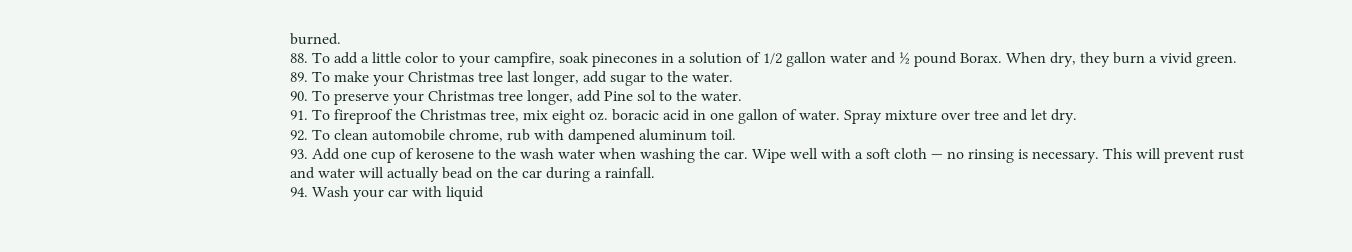burned.
88. To add a little color to your campfire, soak pinecones in a solution of 1/2 gallon water and ½ pound Borax. When dry, they burn a vivid green.
89. To make your Christmas tree last longer, add sugar to the water.
90. To preserve your Christmas tree longer, add Pine sol to the water.
91. To fireproof the Christmas tree, mix eight oz. boracic acid in one gallon of water. Spray mixture over tree and let dry.
92. To clean automobile chrome, rub with dampened aluminum toil.
93. Add one cup of kerosene to the wash water when washing the car. Wipe well with a soft cloth — no rinsing is necessary. This will prevent rust and water will actually bead on the car during a rainfall.
94. Wash your car with liquid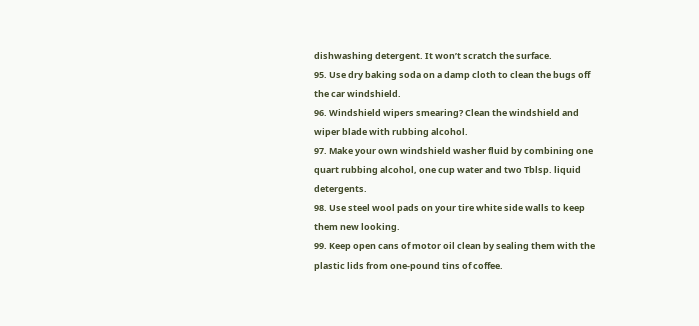dishwashing detergent. It won’t scratch the surface.
95. Use dry baking soda on a damp cloth to clean the bugs off the car windshield.
96. Windshield wipers smearing? Clean the windshield and wiper blade with rubbing alcohol.
97. Make your own windshield washer fluid by combining one quart rubbing alcohol, one cup water and two Tblsp. liquid detergents.
98. Use steel wool pads on your tire white side walls to keep them new looking.
99. Keep open cans of motor oil clean by sealing them with the plastic lids from one-pound tins of coffee.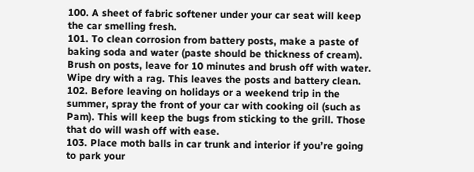100. A sheet of fabric softener under your car seat will keep the car smelling fresh.
101. To clean corrosion from battery posts, make a paste of baking soda and water (paste should be thickness of cream). Brush on posts, leave for 10 minutes and brush off with water. Wipe dry with a rag. This leaves the posts and battery clean.
102. Before leaving on holidays or a weekend trip in the summer, spray the front of your car with cooking oil (such as Pam). This will keep the bugs from sticking to the grill. Those that do will wash off with ease.
103. Place moth balls in car trunk and interior if you’re going to park your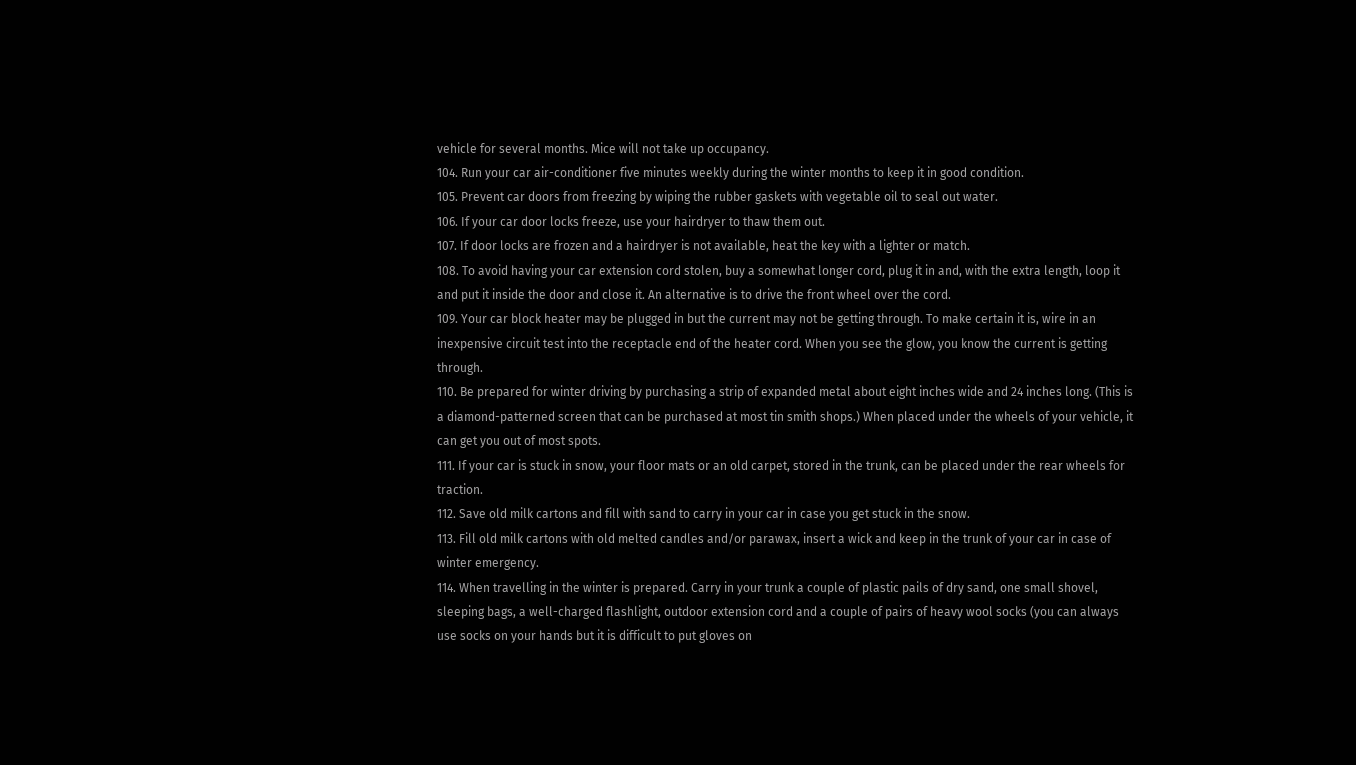vehicle for several months. Mice will not take up occupancy.
104. Run your car air-conditioner five minutes weekly during the winter months to keep it in good condition.
105. Prevent car doors from freezing by wiping the rubber gaskets with vegetable oil to seal out water.
106. If your car door locks freeze, use your hairdryer to thaw them out.
107. If door locks are frozen and a hairdryer is not available, heat the key with a lighter or match.
108. To avoid having your car extension cord stolen, buy a somewhat longer cord, plug it in and, with the extra length, loop it and put it inside the door and close it. An alternative is to drive the front wheel over the cord.
109. Your car block heater may be plugged in but the current may not be getting through. To make certain it is, wire in an inexpensive circuit test into the receptacle end of the heater cord. When you see the glow, you know the current is getting through.
110. Be prepared for winter driving by purchasing a strip of expanded metal about eight inches wide and 24 inches long. (This is a diamond-patterned screen that can be purchased at most tin smith shops.) When placed under the wheels of your vehicle, it can get you out of most spots.
111. If your car is stuck in snow, your floor mats or an old carpet, stored in the trunk, can be placed under the rear wheels for traction.
112. Save old milk cartons and fill with sand to carry in your car in case you get stuck in the snow.
113. Fill old milk cartons with old melted candles and/or parawax, insert a wick and keep in the trunk of your car in case of winter emergency.
114. When travelling in the winter is prepared. Carry in your trunk a couple of plastic pails of dry sand, one small shovel, sleeping bags, a well-charged flashlight, outdoor extension cord and a couple of pairs of heavy wool socks (you can always use socks on your hands but it is difficult to put gloves on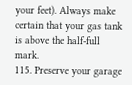your feet). Always make certain that your gas tank is above the half-full mark.
115. Preserve your garage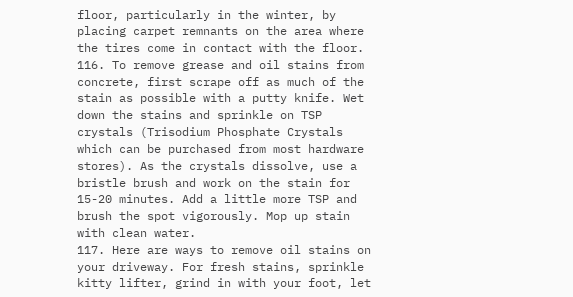floor, particularly in the winter, by placing carpet remnants on the area where the tires come in contact with the floor.
116. To remove grease and oil stains from concrete, first scrape off as much of the stain as possible with a putty knife. Wet down the stains and sprinkle on TSP crystals (Trisodium Phosphate Crystals which can be purchased from most hardware stores). As the crystals dissolve, use a bristle brush and work on the stain for 15-20 minutes. Add a little more TSP and brush the spot vigorously. Mop up stain with clean water.
117. Here are ways to remove oil stains on your driveway. For fresh stains, sprinkle kitty lifter, grind in with your foot, let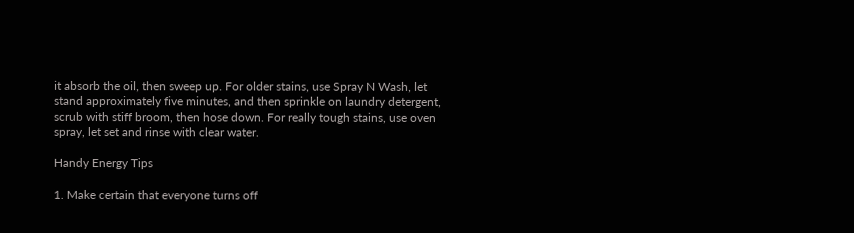it absorb the oil, then sweep up. For older stains, use Spray N Wash, let stand approximately five minutes, and then sprinkle on laundry detergent, scrub with stiff broom, then hose down. For really tough stains, use oven spray, let set and rinse with clear water.

Handy Energy Tips

1. Make certain that everyone turns off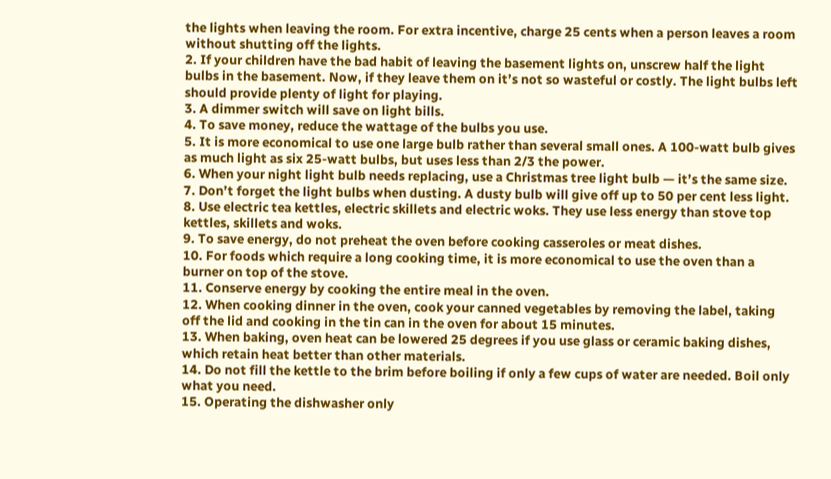the lights when leaving the room. For extra incentive, charge 25 cents when a person leaves a room without shutting off the lights.
2. If your children have the bad habit of leaving the basement lights on, unscrew half the light bulbs in the basement. Now, if they leave them on it’s not so wasteful or costly. The light bulbs left should provide plenty of light for playing.
3. A dimmer switch will save on light bills.
4. To save money, reduce the wattage of the bulbs you use.
5. It is more economical to use one large bulb rather than several small ones. A 100-watt bulb gives as much light as six 25-watt bulbs, but uses less than 2/3 the power.
6. When your night light bulb needs replacing, use a Christmas tree light bulb — it’s the same size.
7. Don’t forget the light bulbs when dusting. A dusty bulb will give off up to 50 per cent less light.
8. Use electric tea kettles, electric skillets and electric woks. They use less energy than stove top kettles, skillets and woks.
9. To save energy, do not preheat the oven before cooking casseroles or meat dishes.
10. For foods which require a long cooking time, it is more economical to use the oven than a burner on top of the stove.
11. Conserve energy by cooking the entire meal in the oven.
12. When cooking dinner in the oven, cook your canned vegetables by removing the label, taking off the lid and cooking in the tin can in the oven for about 15 minutes.
13. When baking, oven heat can be lowered 25 degrees if you use glass or ceramic baking dishes, which retain heat better than other materials.
14. Do not fill the kettle to the brim before boiling if only a few cups of water are needed. Boil only what you need.
15. Operating the dishwasher only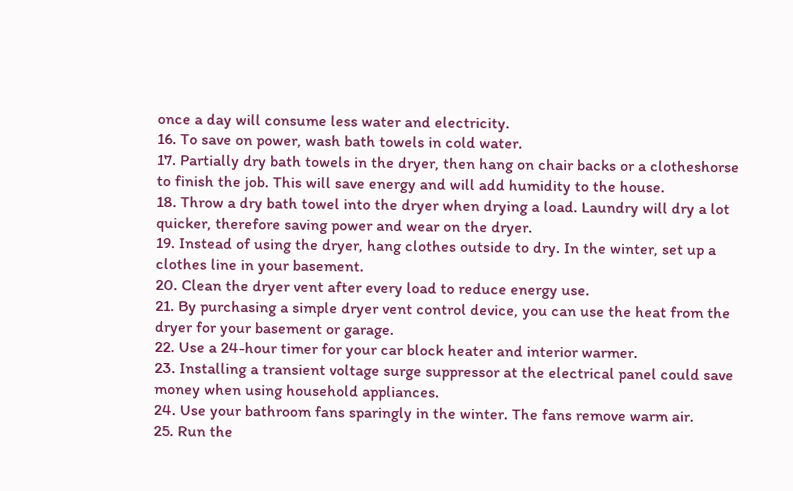once a day will consume less water and electricity.
16. To save on power, wash bath towels in cold water.
17. Partially dry bath towels in the dryer, then hang on chair backs or a clotheshorse to finish the job. This will save energy and will add humidity to the house.
18. Throw a dry bath towel into the dryer when drying a load. Laundry will dry a lot quicker, therefore saving power and wear on the dryer.
19. Instead of using the dryer, hang clothes outside to dry. In the winter, set up a clothes line in your basement.
20. Clean the dryer vent after every load to reduce energy use.
21. By purchasing a simple dryer vent control device, you can use the heat from the dryer for your basement or garage.
22. Use a 24-hour timer for your car block heater and interior warmer.
23. Installing a transient voltage surge suppressor at the electrical panel could save money when using household appliances.
24. Use your bathroom fans sparingly in the winter. The fans remove warm air.
25. Run the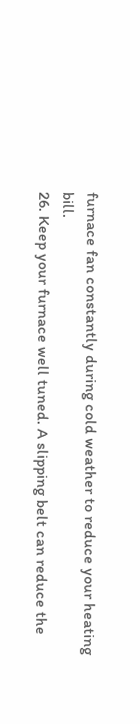furnace fan constantly during cold weather to reduce your heating bill.
26. Keep your furnace well tuned. A slipping belt can reduce the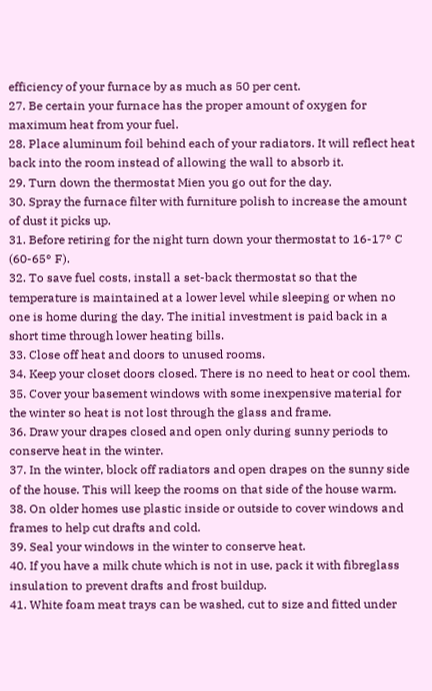efficiency of your furnace by as much as 50 per cent.
27. Be certain your furnace has the proper amount of oxygen for maximum heat from your fuel.
28. Place aluminum foil behind each of your radiators. It will reflect heat back into the room instead of allowing the wall to absorb it.
29. Turn down the thermostat Mien you go out for the day.
30. Spray the furnace filter with furniture polish to increase the amount of dust it picks up.
31. Before retiring for the night turn down your thermostat to 16-17° C (60-65° F).
32. To save fuel costs, install a set-back thermostat so that the temperature is maintained at a lower level while sleeping or when no one is home during the day. The initial investment is paid back in a short time through lower heating bills.
33. Close off heat and doors to unused rooms.
34. Keep your closet doors closed. There is no need to heat or cool them.
35. Cover your basement windows with some inexpensive material for the winter so heat is not lost through the glass and frame.
36. Draw your drapes closed and open only during sunny periods to conserve heat in the winter.
37. In the winter, block off radiators and open drapes on the sunny side of the house. This will keep the rooms on that side of the house warm.
38. On older homes use plastic inside or outside to cover windows and frames to help cut drafts and cold.
39. Seal your windows in the winter to conserve heat.
40. If you have a milk chute which is not in use, pack it with fibreglass insulation to prevent drafts and frost buildup.
41. White foam meat trays can be washed, cut to size and fitted under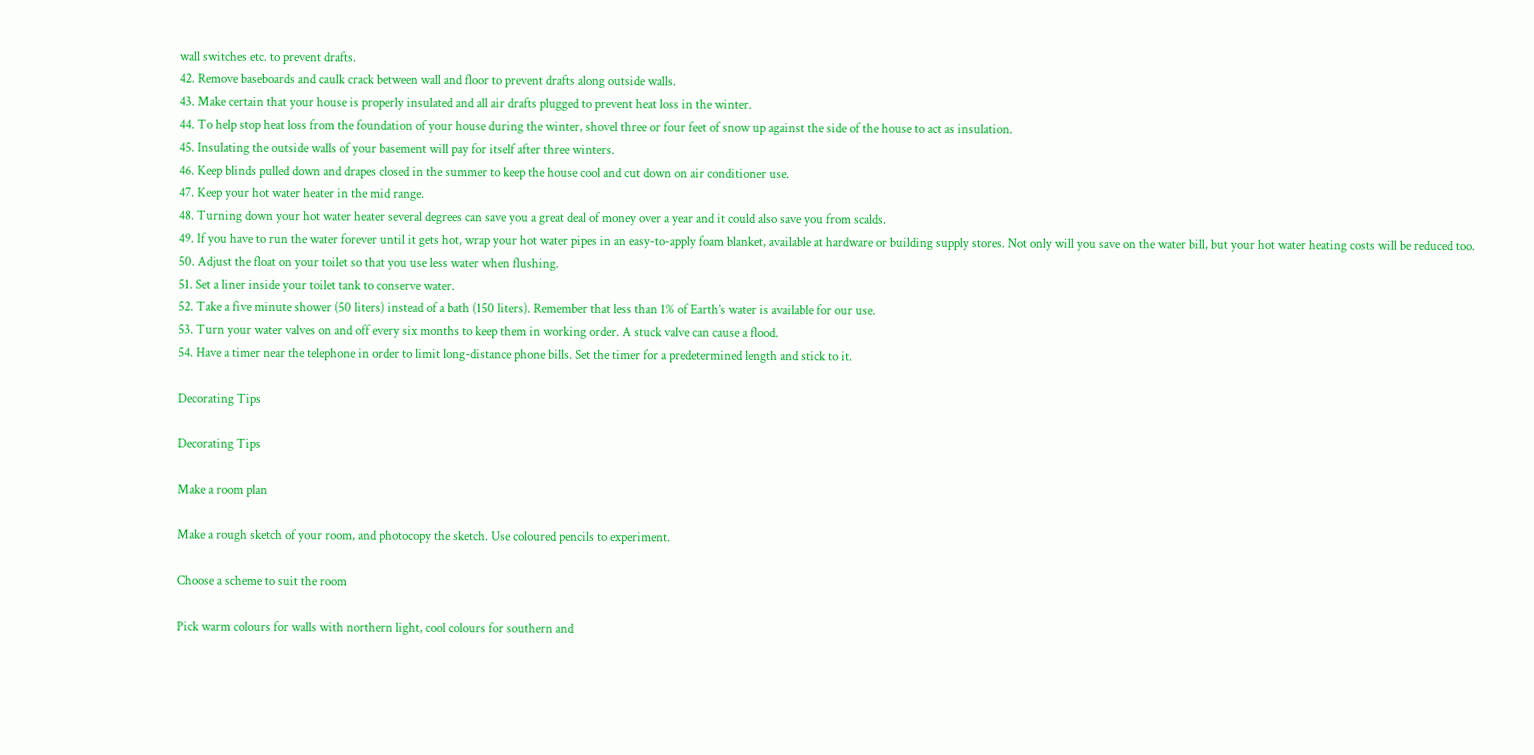wall switches etc. to prevent drafts.
42. Remove baseboards and caulk crack between wall and floor to prevent drafts along outside walls.
43. Make certain that your house is properly insulated and all air drafts plugged to prevent heat loss in the winter.
44. To help stop heat loss from the foundation of your house during the winter, shovel three or four feet of snow up against the side of the house to act as insulation.
45. Insulating the outside walls of your basement will pay for itself after three winters.
46. Keep blinds pulled down and drapes closed in the summer to keep the house cool and cut down on air conditioner use.
47. Keep your hot water heater in the mid range.
48. Turning down your hot water heater several degrees can save you a great deal of money over a year and it could also save you from scalds.
49. If you have to run the water forever until it gets hot, wrap your hot water pipes in an easy-to-apply foam blanket, available at hardware or building supply stores. Not only will you save on the water bill, but your hot water heating costs will be reduced too.
50. Adjust the float on your toilet so that you use less water when flushing.
51. Set a liner inside your toilet tank to conserve water.
52. Take a five minute shower (50 liters) instead of a bath (150 liters). Remember that less than 1% of Earth’s water is available for our use.
53. Turn your water valves on and off every six months to keep them in working order. A stuck valve can cause a flood.
54. Have a timer near the telephone in order to limit long-distance phone bills. Set the timer for a predetermined length and stick to it.

Decorating Tips

Decorating Tips

Make a room plan

Make a rough sketch of your room, and photocopy the sketch. Use coloured pencils to experiment.

Choose a scheme to suit the room

Pick warm colours for walls with northern light, cool colours for southern and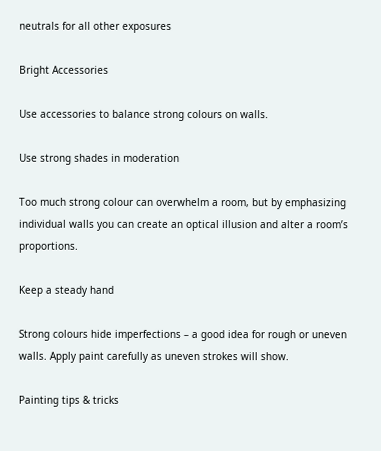neutrals for all other exposures

Bright Accessories

Use accessories to balance strong colours on walls.

Use strong shades in moderation

Too much strong colour can overwhelm a room, but by emphasizing individual walls you can create an optical illusion and alter a room’s proportions.

Keep a steady hand

Strong colours hide imperfections – a good idea for rough or uneven walls. Apply paint carefully as uneven strokes will show.

Painting tips & tricks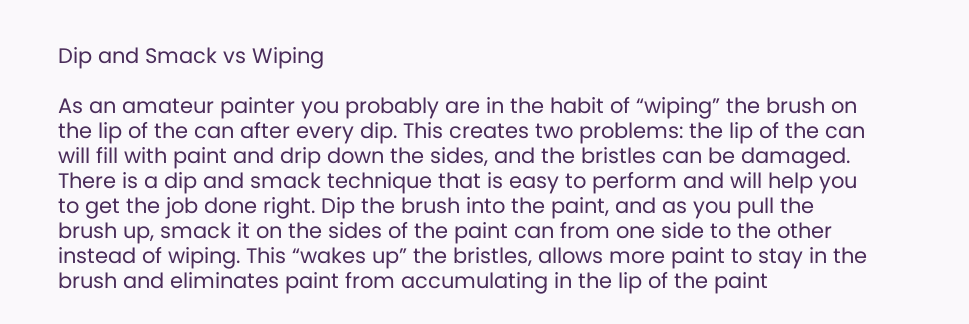Dip and Smack vs Wiping

As an amateur painter you probably are in the habit of “wiping” the brush on the lip of the can after every dip. This creates two problems: the lip of the can will fill with paint and drip down the sides, and the bristles can be damaged. There is a dip and smack technique that is easy to perform and will help you to get the job done right. Dip the brush into the paint, and as you pull the brush up, smack it on the sides of the paint can from one side to the other instead of wiping. This “wakes up” the bristles, allows more paint to stay in the brush and eliminates paint from accumulating in the lip of the paint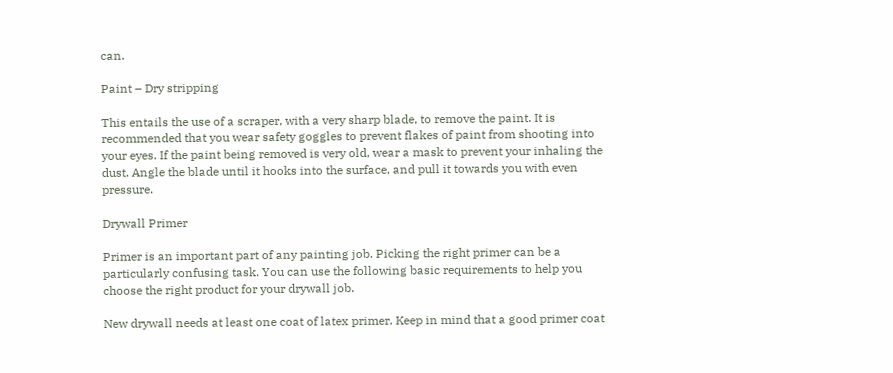can.

Paint – Dry stripping

This entails the use of a scraper, with a very sharp blade, to remove the paint. It is recommended that you wear safety goggles to prevent flakes of paint from shooting into your eyes. If the paint being removed is very old, wear a mask to prevent your inhaling the dust. Angle the blade until it hooks into the surface, and pull it towards you with even pressure.

Drywall Primer

Primer is an important part of any painting job. Picking the right primer can be a particularly confusing task. You can use the following basic requirements to help you choose the right product for your drywall job.

New drywall needs at least one coat of latex primer. Keep in mind that a good primer coat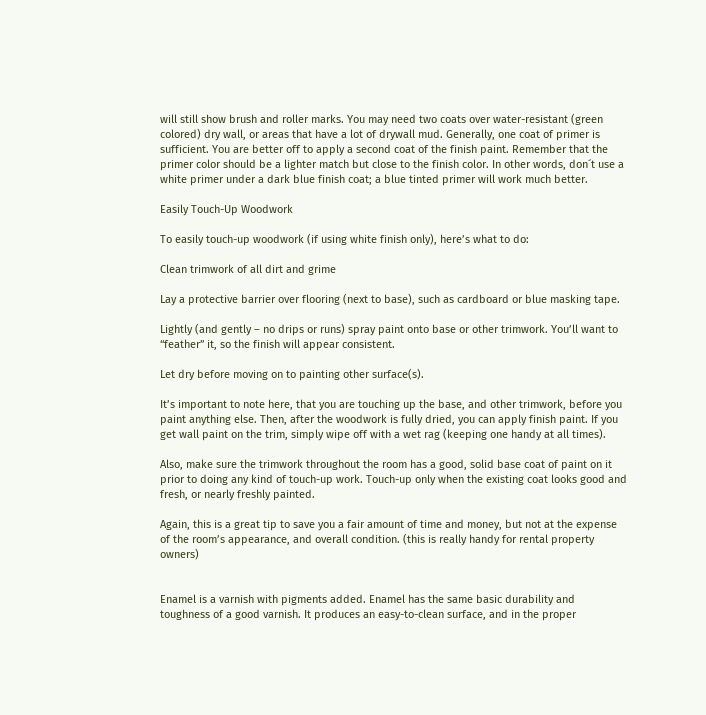will still show brush and roller marks. You may need two coats over water-resistant (green colored) dry wall, or areas that have a lot of drywall mud. Generally, one coat of primer is sufficient. You are better off to apply a second coat of the finish paint. Remember that the primer color should be a lighter match but close to the finish color. In other words, don´t use a white primer under a dark blue finish coat; a blue tinted primer will work much better.

Easily Touch-Up Woodwork

To easily touch-up woodwork (if using white finish only), here’s what to do:

Clean trimwork of all dirt and grime

Lay a protective barrier over flooring (next to base), such as cardboard or blue masking tape.

Lightly (and gently – no drips or runs) spray paint onto base or other trimwork. You’ll want to “feather” it, so the finish will appear consistent.

Let dry before moving on to painting other surface(s).

It’s important to note here, that you are touching up the base, and other trimwork, before you paint anything else. Then, after the woodwork is fully dried, you can apply finish paint. If you get wall paint on the trim, simply wipe off with a wet rag (keeping one handy at all times).

Also, make sure the trimwork throughout the room has a good, solid base coat of paint on it prior to doing any kind of touch-up work. Touch-up only when the existing coat looks good and fresh, or nearly freshly painted.

Again, this is a great tip to save you a fair amount of time and money, but not at the expense of the room’s appearance, and overall condition. (this is really handy for rental property owners)


Enamel is a varnish with pigments added. Enamel has the same basic durability and toughness of a good varnish. It produces an easy-to-clean surface, and in the proper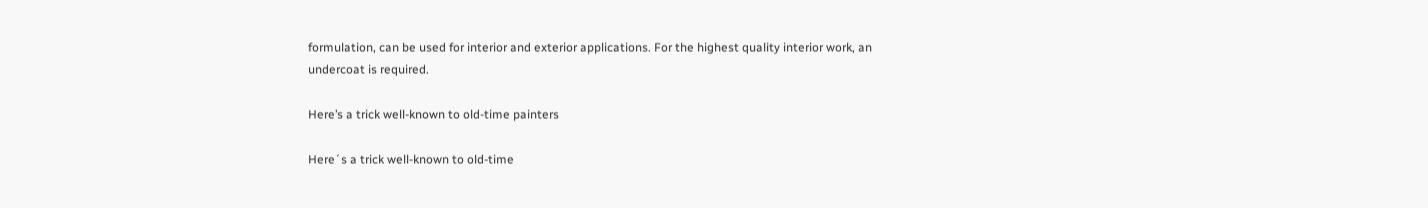formulation, can be used for interior and exterior applications. For the highest quality interior work, an undercoat is required.

Here’s a trick well-known to old-time painters

Here´s a trick well-known to old-time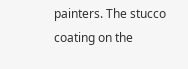painters. The stucco coating on the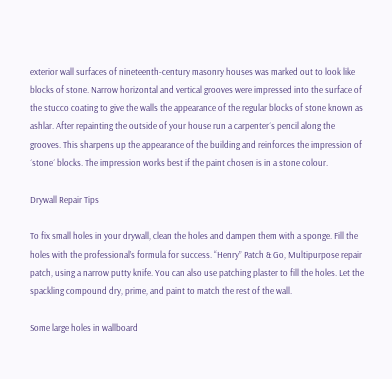exterior wall surfaces of nineteenth-century masonry houses was marked out to look like blocks of stone. Narrow horizontal and vertical grooves were impressed into the surface of the stucco coating to give the walls the appearance of the regular blocks of stone known as ashlar. After repainting the outside of your house run a carpenter´s pencil along the grooves. This sharpens up the appearance of the building and reinforces the impression of ´stone´ blocks. The impression works best if the paint chosen is in a stone colour.

Drywall Repair Tips

To fix small holes in your drywall, clean the holes and dampen them with a sponge. Fill the holes with the professional’s formula for success. “Henry” Patch & Go, Multipurpose repair patch, using a narrow putty knife. You can also use patching plaster to fill the holes. Let the spackling compound dry, prime, and paint to match the rest of the wall.

Some large holes in wallboard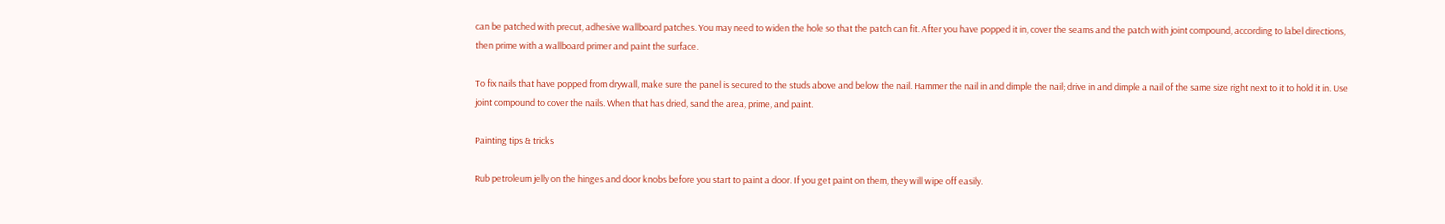can be patched with precut, adhesive wallboard patches. You may need to widen the hole so that the patch can fit. After you have popped it in, cover the seams and the patch with joint compound, according to label directions, then prime with a wallboard primer and paint the surface.

To fix nails that have popped from drywall, make sure the panel is secured to the studs above and below the nail. Hammer the nail in and dimple the nail; drive in and dimple a nail of the same size right next to it to hold it in. Use joint compound to cover the nails. When that has dried, sand the area, prime, and paint.

Painting tips & tricks

Rub petroleum jelly on the hinges and door knobs before you start to paint a door. If you get paint on them, they will wipe off easily.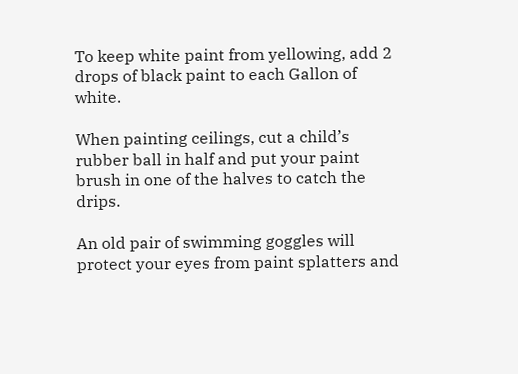To keep white paint from yellowing, add 2 drops of black paint to each Gallon of white.

When painting ceilings, cut a child’s rubber ball in half and put your paint brush in one of the halves to catch the drips.

An old pair of swimming goggles will protect your eyes from paint splatters and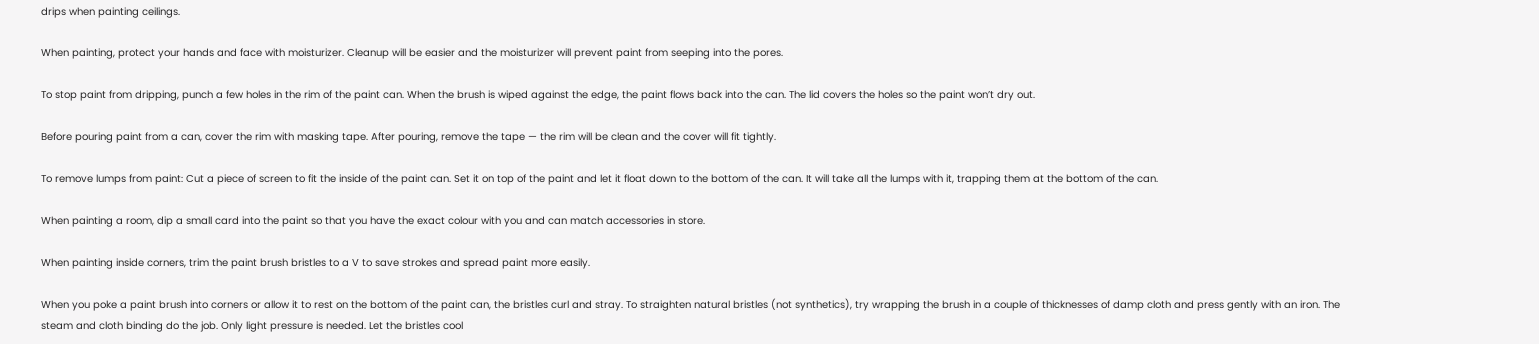drips when painting ceilings.

When painting, protect your hands and face with moisturizer. Cleanup will be easier and the moisturizer will prevent paint from seeping into the pores.

To stop paint from dripping, punch a few holes in the rim of the paint can. When the brush is wiped against the edge, the paint flows back into the can. The lid covers the holes so the paint won’t dry out.

Before pouring paint from a can, cover the rim with masking tape. After pouring, remove the tape — the rim will be clean and the cover will fit tightly.

To remove lumps from paint: Cut a piece of screen to fit the inside of the paint can. Set it on top of the paint and let it float down to the bottom of the can. It will take all the lumps with it, trapping them at the bottom of the can.

When painting a room, dip a small card into the paint so that you have the exact colour with you and can match accessories in store.

When painting inside corners, trim the paint brush bristles to a V to save strokes and spread paint more easily.

When you poke a paint brush into corners or allow it to rest on the bottom of the paint can, the bristles curl and stray. To straighten natural bristles (not synthetics), try wrapping the brush in a couple of thicknesses of damp cloth and press gently with an iron. The steam and cloth binding do the job. Only light pressure is needed. Let the bristles cool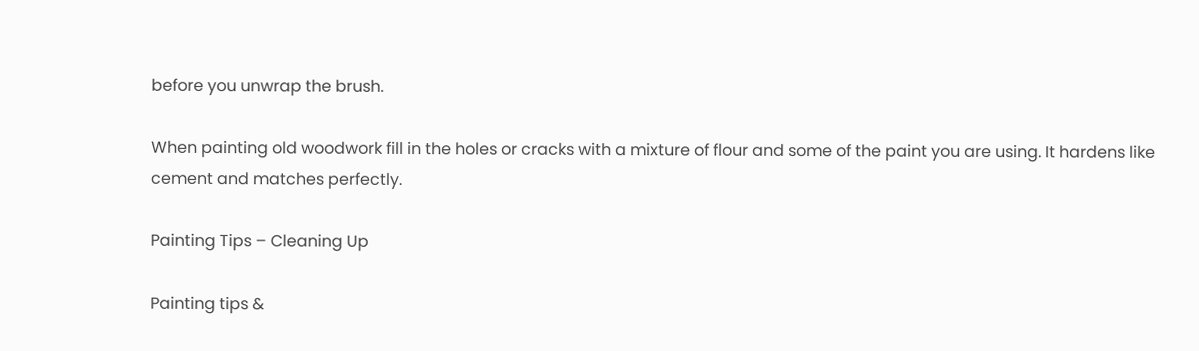before you unwrap the brush.

When painting old woodwork fill in the holes or cracks with a mixture of flour and some of the paint you are using. It hardens like cement and matches perfectly.

Painting Tips – Cleaning Up

Painting tips &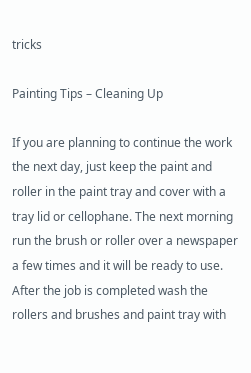tricks

Painting Tips – Cleaning Up

If you are planning to continue the work the next day, just keep the paint and roller in the paint tray and cover with a tray lid or cellophane. The next morning run the brush or roller over a newspaper a few times and it will be ready to use.
After the job is completed wash the rollers and brushes and paint tray with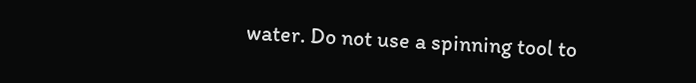water. Do not use a spinning tool to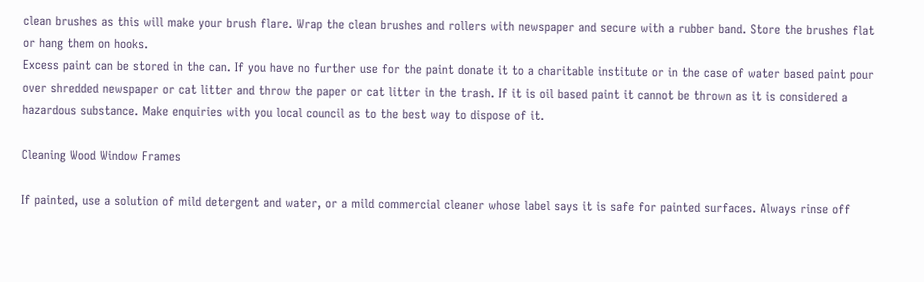clean brushes as this will make your brush flare. Wrap the clean brushes and rollers with newspaper and secure with a rubber band. Store the brushes flat or hang them on hooks.
Excess paint can be stored in the can. If you have no further use for the paint donate it to a charitable institute or in the case of water based paint pour over shredded newspaper or cat litter and throw the paper or cat litter in the trash. If it is oil based paint it cannot be thrown as it is considered a hazardous substance. Make enquiries with you local council as to the best way to dispose of it.

Cleaning Wood Window Frames

If painted, use a solution of mild detergent and water, or a mild commercial cleaner whose label says it is safe for painted surfaces. Always rinse off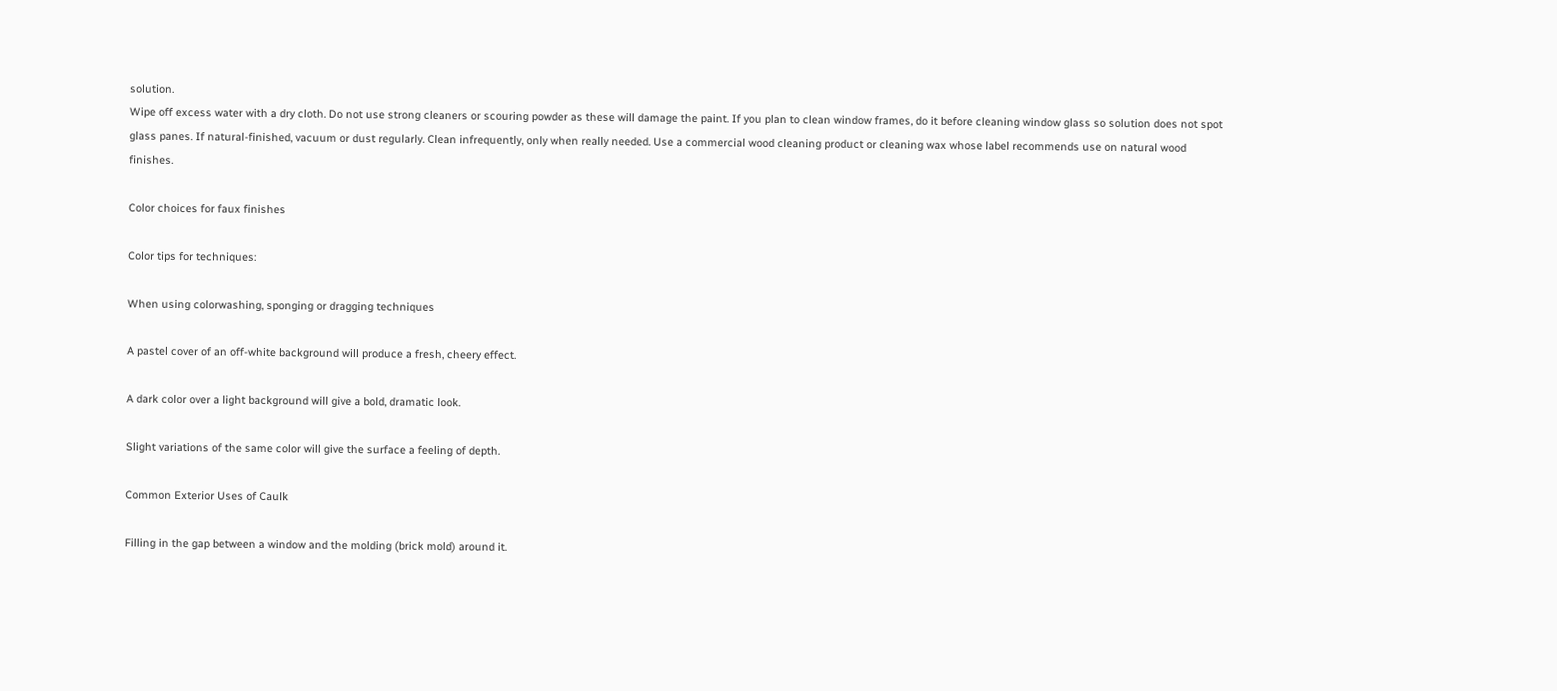solution.
Wipe off excess water with a dry cloth. Do not use strong cleaners or scouring powder as these will damage the paint. If you plan to clean window frames, do it before cleaning window glass so solution does not spot glass panes. If natural-finished, vacuum or dust regularly. Clean infrequently, only when really needed. Use a commercial wood cleaning product or cleaning wax whose label recommends use on natural wood finishes.

Color choices for faux finishes

Color tips for techniques:

When using colorwashing, sponging or dragging techniques

A pastel cover of an off-white background will produce a fresh, cheery effect.

A dark color over a light background will give a bold, dramatic look.

Slight variations of the same color will give the surface a feeling of depth.

Common Exterior Uses of Caulk

Filling in the gap between a window and the molding (brick mold) around it.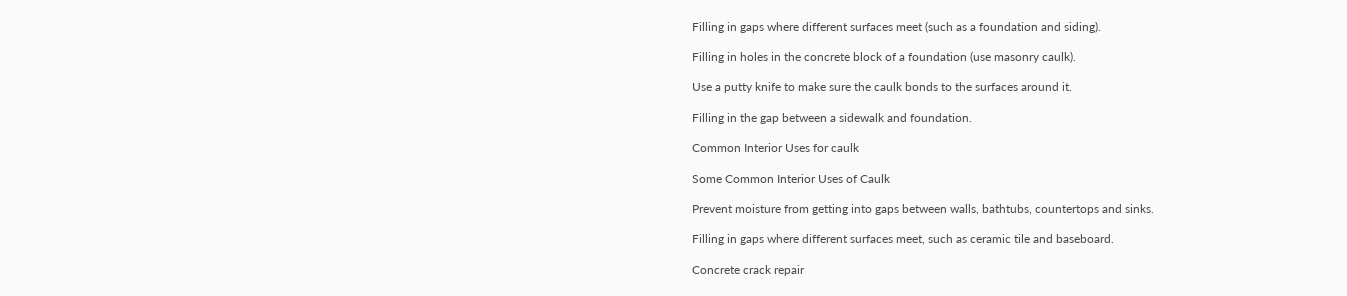Filling in gaps where different surfaces meet (such as a foundation and siding).

Filling in holes in the concrete block of a foundation (use masonry caulk).

Use a putty knife to make sure the caulk bonds to the surfaces around it.

Filling in the gap between a sidewalk and foundation.

Common Interior Uses for caulk

Some Common Interior Uses of Caulk

Prevent moisture from getting into gaps between walls, bathtubs, countertops and sinks.

Filling in gaps where different surfaces meet, such as ceramic tile and baseboard.

Concrete crack repair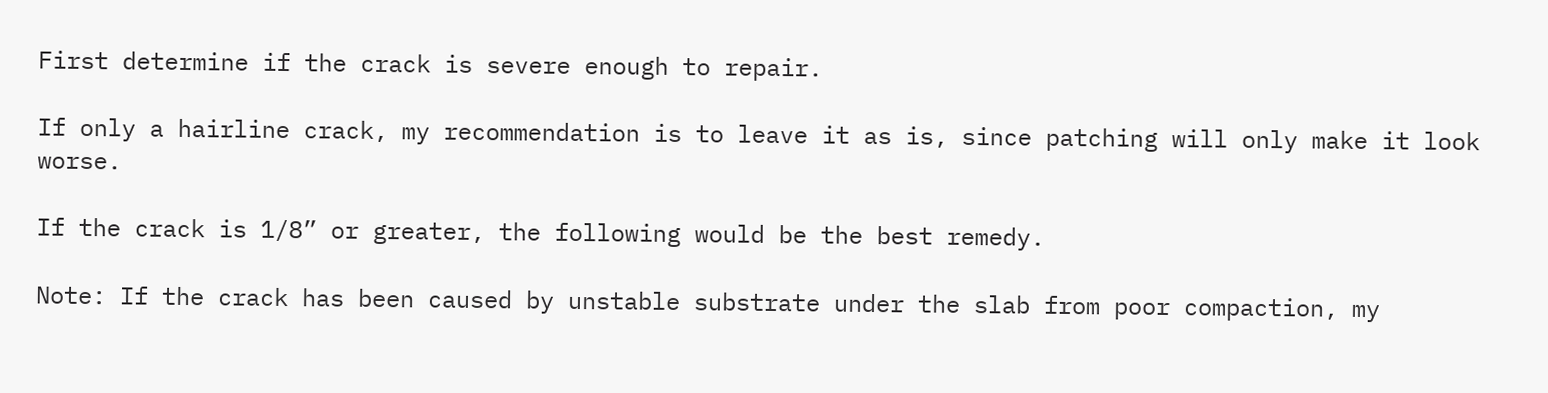First determine if the crack is severe enough to repair.

If only a hairline crack, my recommendation is to leave it as is, since patching will only make it look worse.

If the crack is 1/8” or greater, the following would be the best remedy.

Note: If the crack has been caused by unstable substrate under the slab from poor compaction, my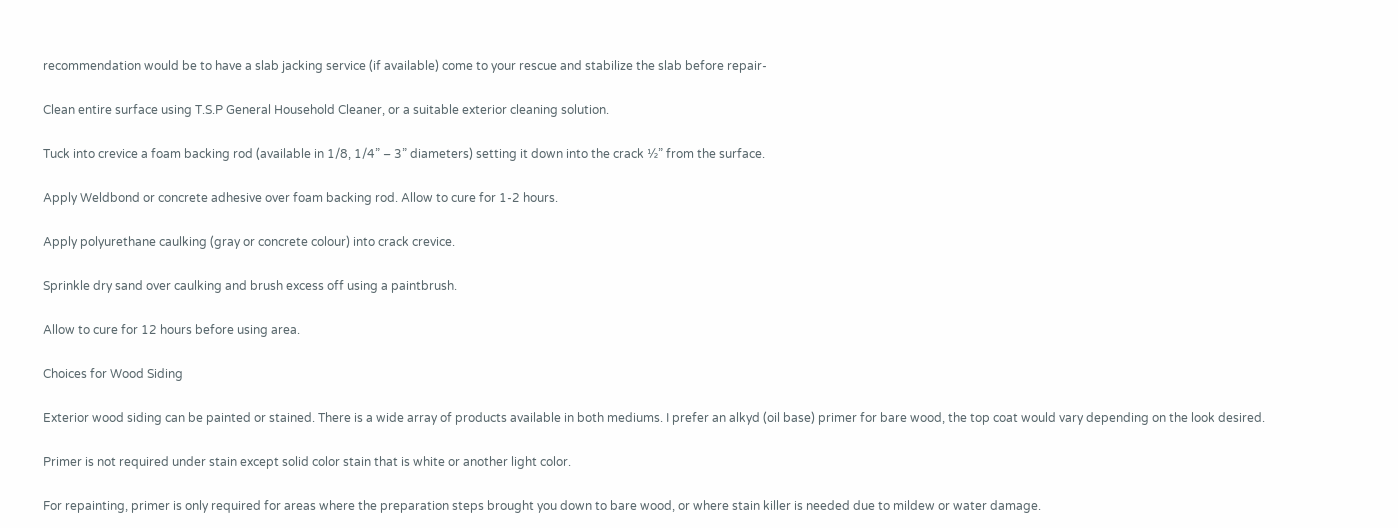recommendation would be to have a slab jacking service (if available) come to your rescue and stabilize the slab before repair-

Clean entire surface using T.S.P General Household Cleaner, or a suitable exterior cleaning solution.

Tuck into crevice a foam backing rod (available in 1/8, 1/4” – 3” diameters) setting it down into the crack ½” from the surface.

Apply Weldbond or concrete adhesive over foam backing rod. Allow to cure for 1-2 hours.

Apply polyurethane caulking (gray or concrete colour) into crack crevice.

Sprinkle dry sand over caulking and brush excess off using a paintbrush.

Allow to cure for 12 hours before using area.

Choices for Wood Siding

Exterior wood siding can be painted or stained. There is a wide array of products available in both mediums. I prefer an alkyd (oil base) primer for bare wood, the top coat would vary depending on the look desired.

Primer is not required under stain except solid color stain that is white or another light color.

For repainting, primer is only required for areas where the preparation steps brought you down to bare wood, or where stain killer is needed due to mildew or water damage.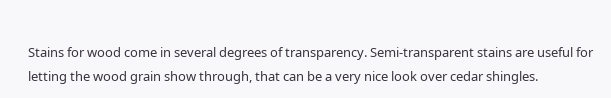Stains for wood come in several degrees of transparency. Semi-transparent stains are useful for letting the wood grain show through, that can be a very nice look over cedar shingles.